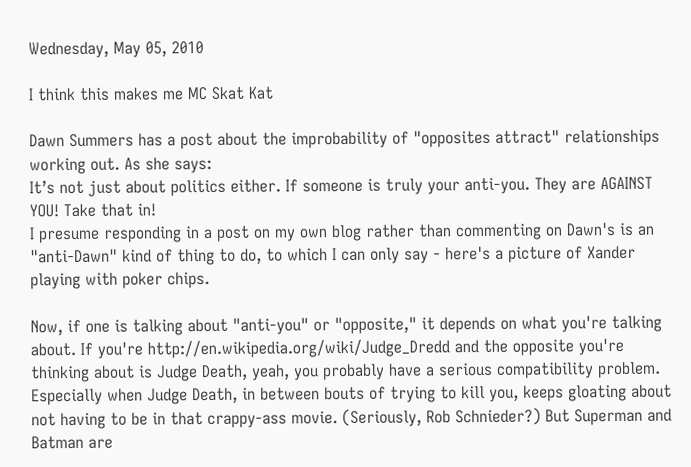Wednesday, May 05, 2010

I think this makes me MC Skat Kat

Dawn Summers has a post about the improbability of "opposites attract" relationships working out. As she says:
It’s not just about politics either. If someone is truly your anti-you. They are AGAINST YOU! Take that in!
I presume responding in a post on my own blog rather than commenting on Dawn's is an "anti-Dawn" kind of thing to do, to which I can only say - here's a picture of Xander playing with poker chips.

Now, if one is talking about "anti-you" or "opposite," it depends on what you're talking about. If you're http://en.wikipedia.org/wiki/Judge_Dredd and the opposite you're thinking about is Judge Death, yeah, you probably have a serious compatibility problem. Especially when Judge Death, in between bouts of trying to kill you, keeps gloating about not having to be in that crappy-ass movie. (Seriously, Rob Schnieder?) But Superman and Batman are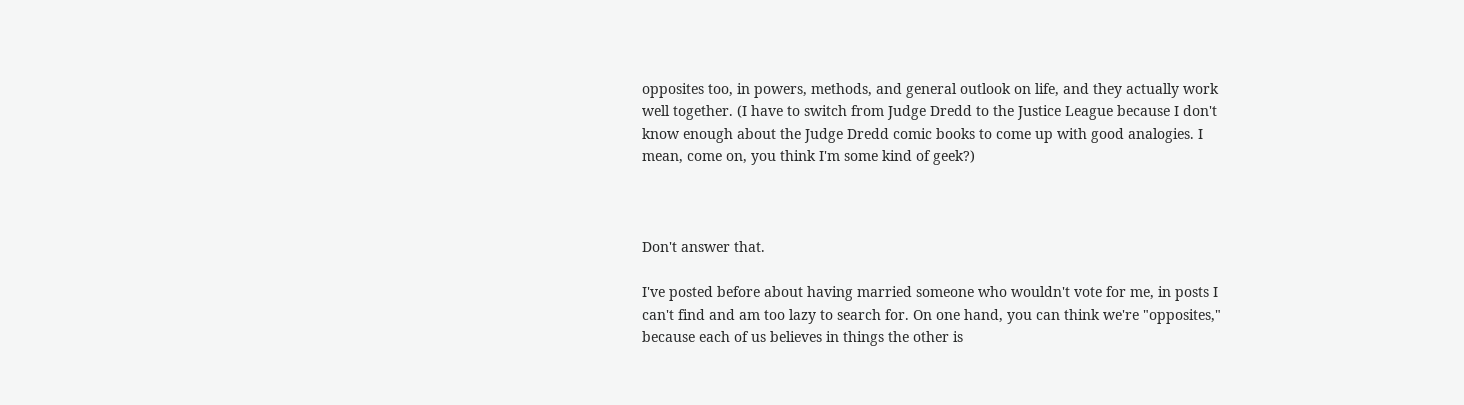opposites too, in powers, methods, and general outlook on life, and they actually work well together. (I have to switch from Judge Dredd to the Justice League because I don't know enough about the Judge Dredd comic books to come up with good analogies. I mean, come on, you think I'm some kind of geek?)



Don't answer that.

I've posted before about having married someone who wouldn't vote for me, in posts I can't find and am too lazy to search for. On one hand, you can think we're "opposites," because each of us believes in things the other is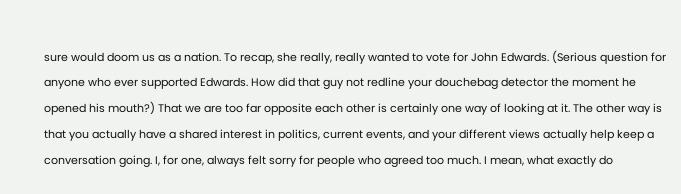sure would doom us as a nation. To recap, she really, really wanted to vote for John Edwards. (Serious question for anyone who ever supported Edwards. How did that guy not redline your douchebag detector the moment he opened his mouth?) That we are too far opposite each other is certainly one way of looking at it. The other way is that you actually have a shared interest in politics, current events, and your different views actually help keep a conversation going. I, for one, always felt sorry for people who agreed too much. I mean, what exactly do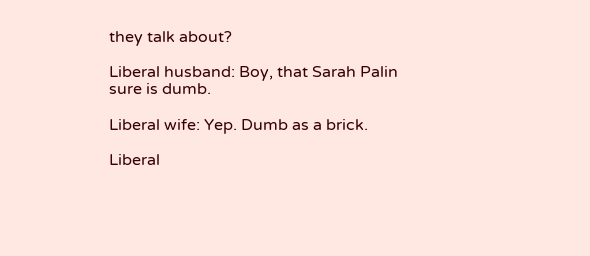they talk about?

Liberal husband: Boy, that Sarah Palin sure is dumb.

Liberal wife: Yep. Dumb as a brick.

Liberal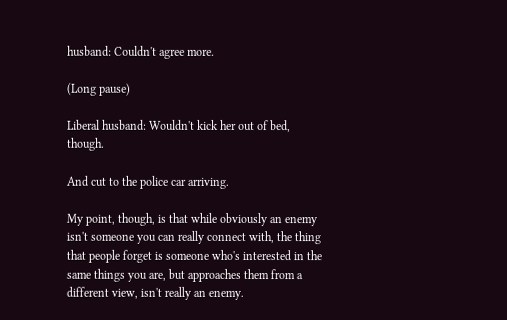husband: Couldn't agree more.

(Long pause)

Liberal husband: Wouldn't kick her out of bed, though.

And cut to the police car arriving.

My point, though, is that while obviously an enemy isn't someone you can really connect with, the thing that people forget is someone who's interested in the same things you are, but approaches them from a different view, isn't really an enemy.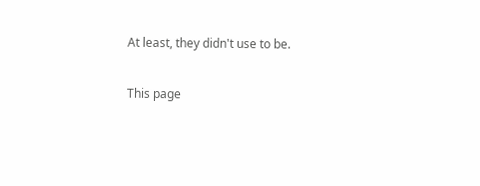At least, they didn't use to be.

This page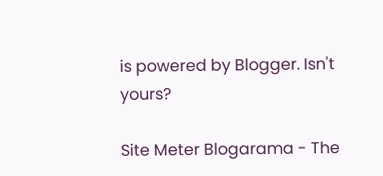is powered by Blogger. Isn't yours?

Site Meter Blogarama - The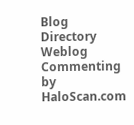Blog Directory Weblog Commenting by HaloScan.com